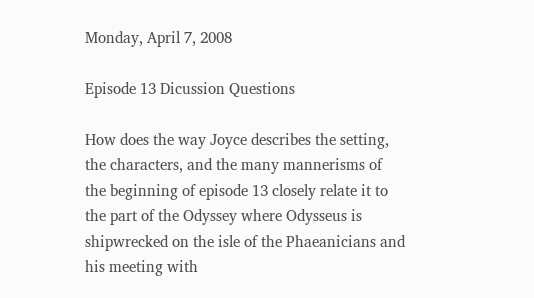Monday, April 7, 2008

Episode 13 Dicussion Questions

How does the way Joyce describes the setting, the characters, and the many mannerisms of the beginning of episode 13 closely relate it to the part of the Odyssey where Odysseus is shipwrecked on the isle of the Phaeanicians and his meeting with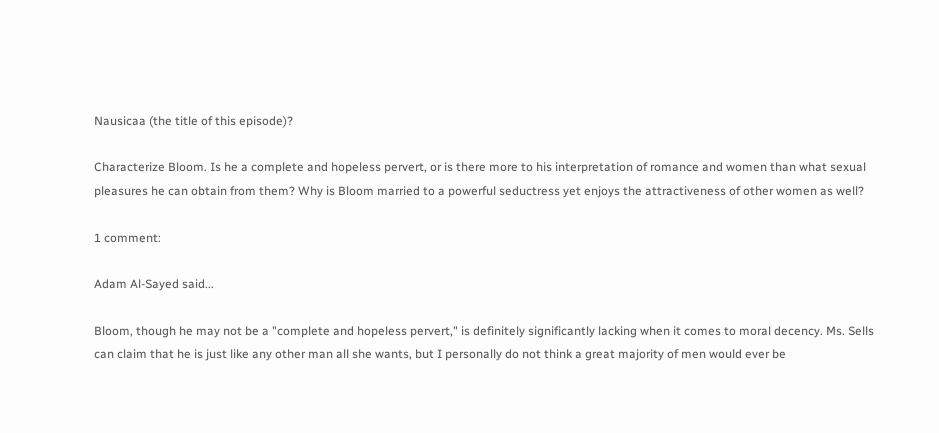Nausicaa (the title of this episode)?

Characterize Bloom. Is he a complete and hopeless pervert, or is there more to his interpretation of romance and women than what sexual pleasures he can obtain from them? Why is Bloom married to a powerful seductress yet enjoys the attractiveness of other women as well?

1 comment:

Adam Al-Sayed said...

Bloom, though he may not be a "complete and hopeless pervert," is definitely significantly lacking when it comes to moral decency. Ms. Sells can claim that he is just like any other man all she wants, but I personally do not think a great majority of men would ever be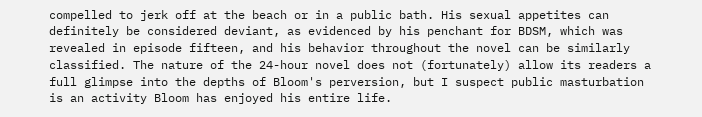compelled to jerk off at the beach or in a public bath. His sexual appetites can definitely be considered deviant, as evidenced by his penchant for BDSM, which was revealed in episode fifteen, and his behavior throughout the novel can be similarly classified. The nature of the 24-hour novel does not (fortunately) allow its readers a full glimpse into the depths of Bloom's perversion, but I suspect public masturbation is an activity Bloom has enjoyed his entire life.